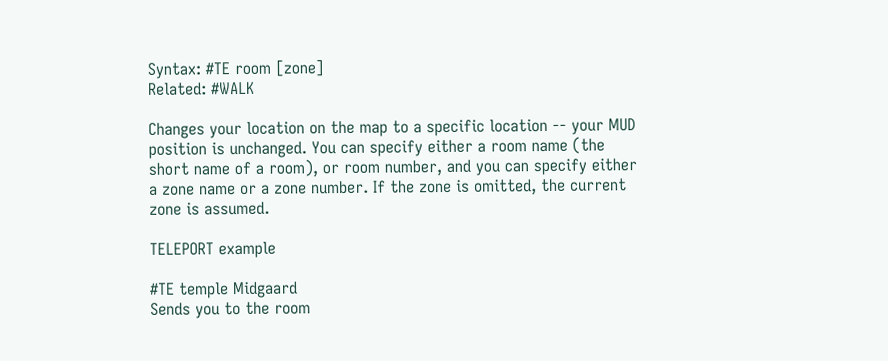Syntax: #TE room [zone]
Related: #WALK

Changes your location on the map to a specific location -- your MUD position is unchanged. You can specify either a room name (the short name of a room), or room number, and you can specify either a zone name or a zone number. If the zone is omitted, the current zone is assumed.

TELEPORT example

#TE temple Midgaard
Sends you to the room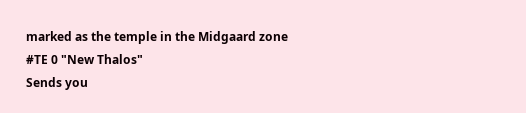marked as the temple in the Midgaard zone
#TE 0 "New Thalos"
Sends you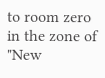to room zero in the zone of "New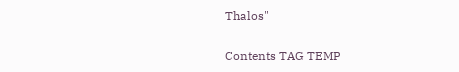Thalos"

Contents TAG TEMP